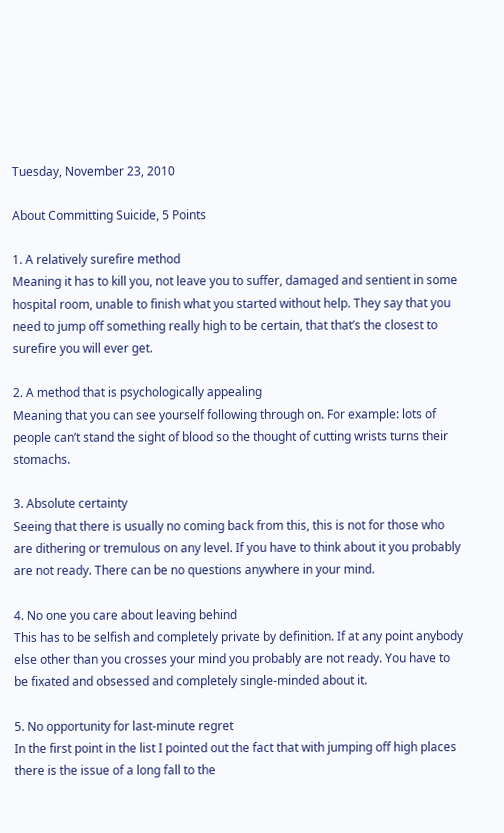Tuesday, November 23, 2010

About Committing Suicide, 5 Points

1. A relatively surefire method
Meaning it has to kill you, not leave you to suffer, damaged and sentient in some hospital room, unable to finish what you started without help. They say that you need to jump off something really high to be certain, that that’s the closest to surefire you will ever get.

2. A method that is psychologically appealing
Meaning that you can see yourself following through on. For example: lots of people can’t stand the sight of blood so the thought of cutting wrists turns their stomachs.

3. Absolute certainty
Seeing that there is usually no coming back from this, this is not for those who are dithering or tremulous on any level. If you have to think about it you probably are not ready. There can be no questions anywhere in your mind.

4. No one you care about leaving behind
This has to be selfish and completely private by definition. If at any point anybody else other than you crosses your mind you probably are not ready. You have to be fixated and obsessed and completely single-minded about it.

5. No opportunity for last-minute regret
In the first point in the list I pointed out the fact that with jumping off high places there is the issue of a long fall to the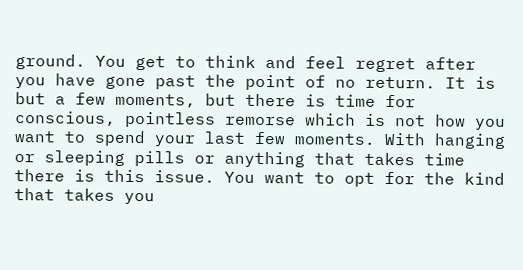ground. You get to think and feel regret after you have gone past the point of no return. It is but a few moments, but there is time for conscious, pointless remorse which is not how you want to spend your last few moments. With hanging or sleeping pills or anything that takes time there is this issue. You want to opt for the kind that takes you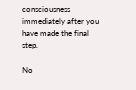consciousness immediately after you have made the final step.

No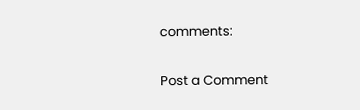comments:

Post a Comment